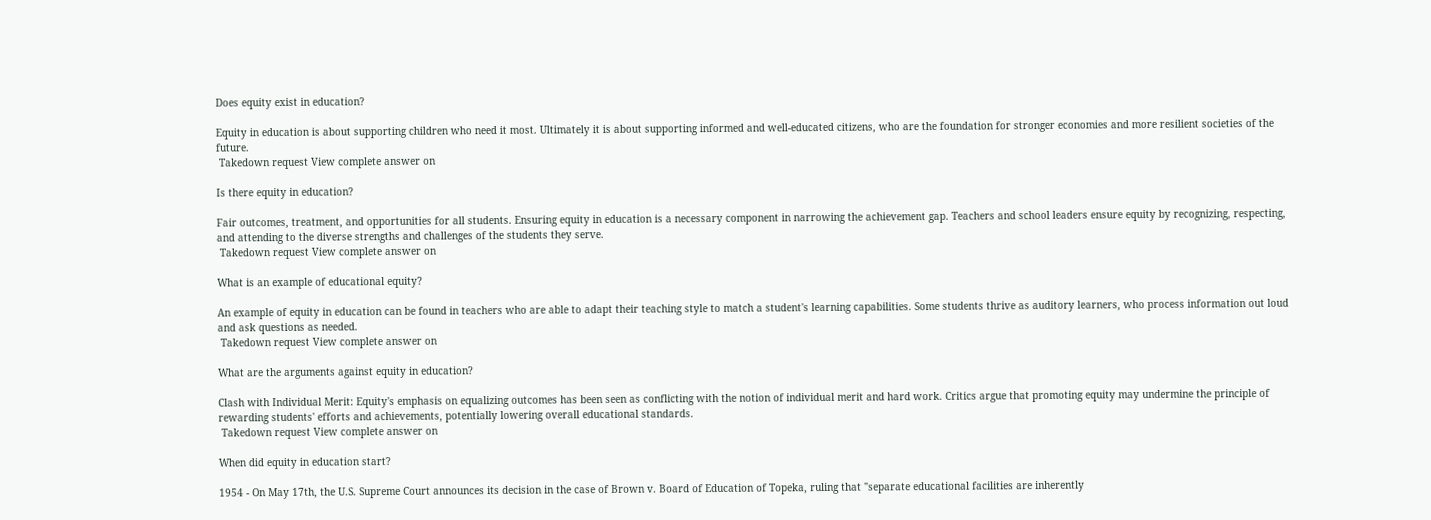Does equity exist in education?

Equity in education is about supporting children who need it most. Ultimately it is about supporting informed and well-educated citizens, who are the foundation for stronger economies and more resilient societies of the future.
 Takedown request View complete answer on

Is there equity in education?

Fair outcomes, treatment, and opportunities for all students. Ensuring equity in education is a necessary component in narrowing the achievement gap. Teachers and school leaders ensure equity by recognizing, respecting, and attending to the diverse strengths and challenges of the students they serve.
 Takedown request View complete answer on

What is an example of educational equity?

An example of equity in education can be found in teachers who are able to adapt their teaching style to match a student's learning capabilities. Some students thrive as auditory learners, who process information out loud and ask questions as needed.
 Takedown request View complete answer on

What are the arguments against equity in education?

Clash with Individual Merit: Equity's emphasis on equalizing outcomes has been seen as conflicting with the notion of individual merit and hard work. Critics argue that promoting equity may undermine the principle of rewarding students' efforts and achievements, potentially lowering overall educational standards.
 Takedown request View complete answer on

When did equity in education start?

1954 - On May 17th, the U.S. Supreme Court announces its decision in the case of Brown v. Board of Education of Topeka, ruling that "separate educational facilities are inherently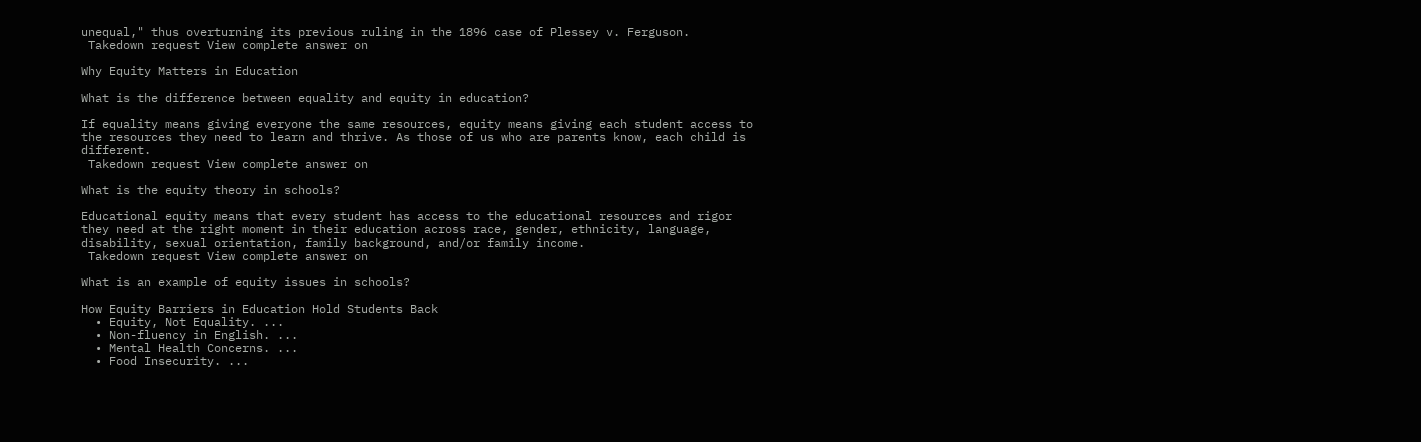unequal," thus overturning its previous ruling in the 1896 case of Plessey v. Ferguson.
 Takedown request View complete answer on

Why Equity Matters in Education

What is the difference between equality and equity in education?

If equality means giving everyone the same resources, equity means giving each student access to the resources they need to learn and thrive. As those of us who are parents know, each child is different.
 Takedown request View complete answer on

What is the equity theory in schools?

Educational equity means that every student has access to the educational resources and rigor they need at the right moment in their education across race, gender, ethnicity, language, disability, sexual orientation, family background, and/or family income.
 Takedown request View complete answer on

What is an example of equity issues in schools?

How Equity Barriers in Education Hold Students Back
  • Equity, Not Equality. ...
  • Non-fluency in English. ...
  • Mental Health Concerns. ...
  • Food Insecurity. ...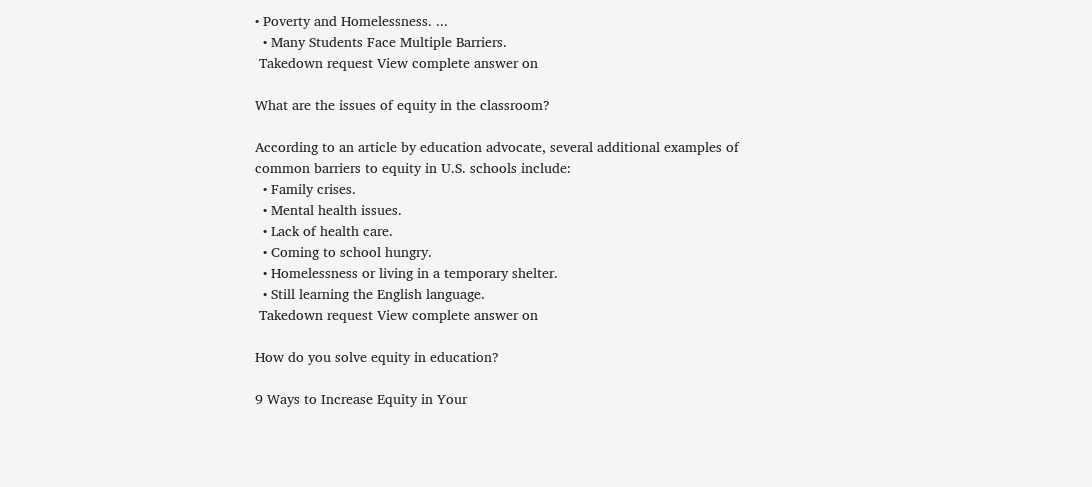• Poverty and Homelessness. ...
  • Many Students Face Multiple Barriers.
 Takedown request View complete answer on

What are the issues of equity in the classroom?

According to an article by education advocate, several additional examples of common barriers to equity in U.S. schools include:
  • Family crises.
  • Mental health issues.
  • Lack of health care.
  • Coming to school hungry.
  • Homelessness or living in a temporary shelter.
  • Still learning the English language.
 Takedown request View complete answer on

How do you solve equity in education?

9 Ways to Increase Equity in Your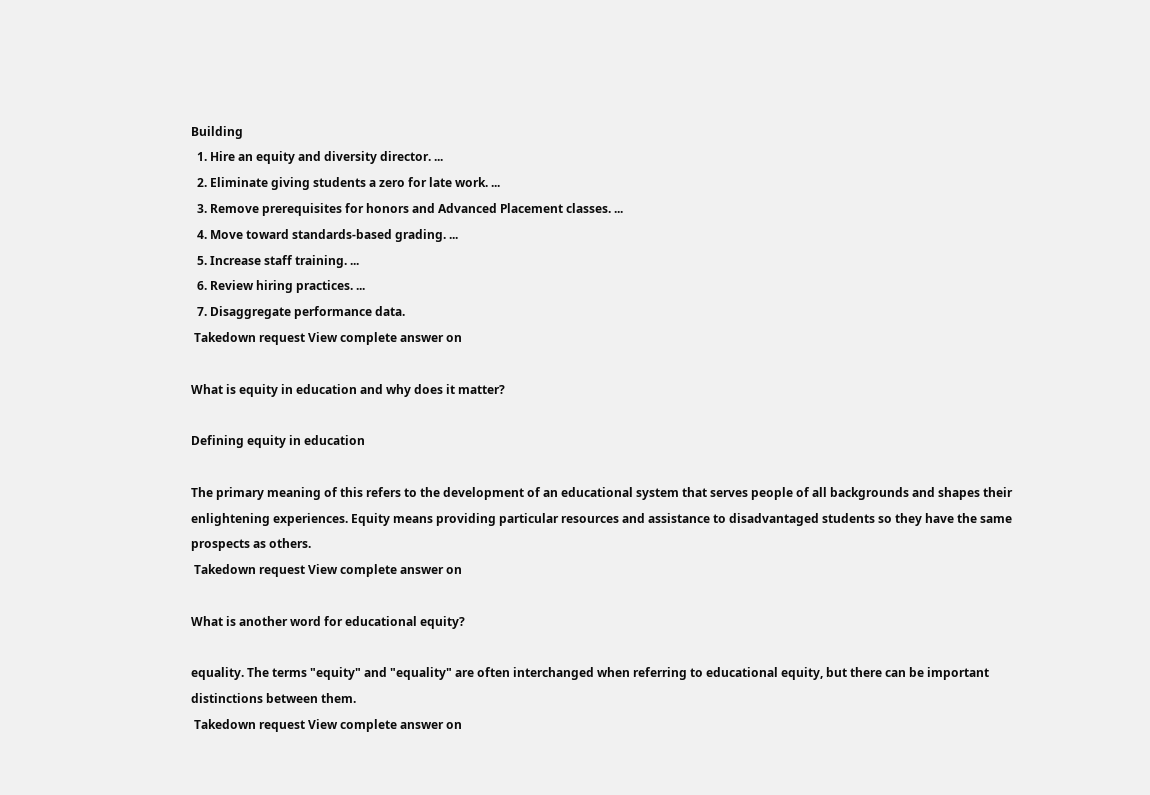Building
  1. Hire an equity and diversity director. ...
  2. Eliminate giving students a zero for late work. ...
  3. Remove prerequisites for honors and Advanced Placement classes. ...
  4. Move toward standards-based grading. ...
  5. Increase staff training. ...
  6. Review hiring practices. ...
  7. Disaggregate performance data.
 Takedown request View complete answer on

What is equity in education and why does it matter?

Defining equity in education

The primary meaning of this refers to the development of an educational system that serves people of all backgrounds and shapes their enlightening experiences. Equity means providing particular resources and assistance to disadvantaged students so they have the same prospects as others.
 Takedown request View complete answer on

What is another word for educational equity?

equality. The terms "equity" and "equality" are often interchanged when referring to educational equity, but there can be important distinctions between them.
 Takedown request View complete answer on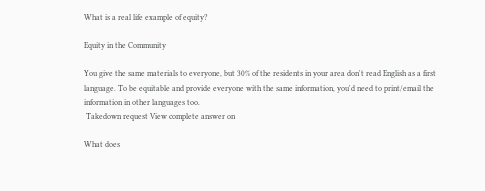What is a real life example of equity?

Equity in the Community

You give the same materials to everyone, but 30% of the residents in your area don't read English as a first language. To be equitable and provide everyone with the same information, you'd need to print/email the information in other languages too.
 Takedown request View complete answer on

What does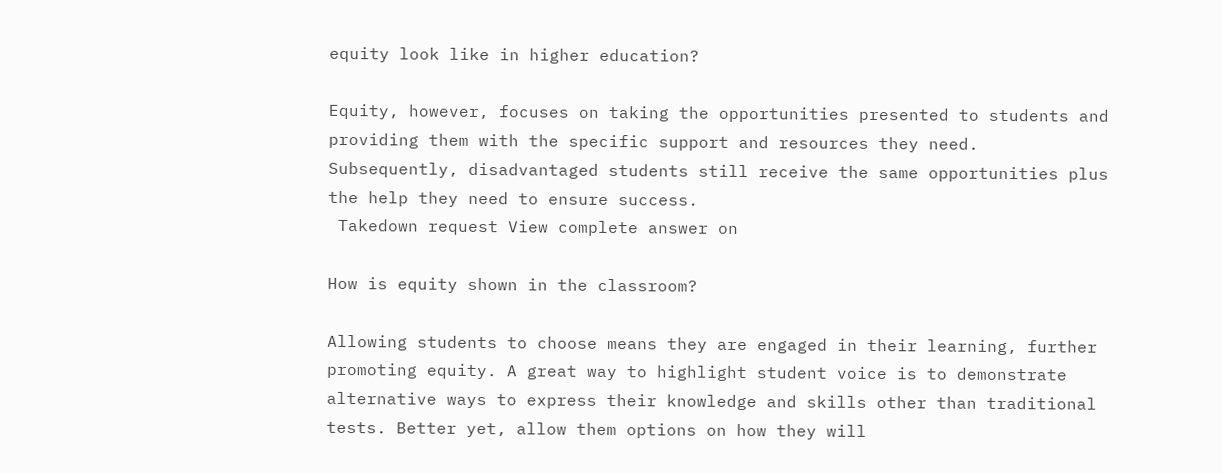equity look like in higher education?

Equity, however, focuses on taking the opportunities presented to students and providing them with the specific support and resources they need. Subsequently, disadvantaged students still receive the same opportunities plus the help they need to ensure success.
 Takedown request View complete answer on

How is equity shown in the classroom?

Allowing students to choose means they are engaged in their learning, further promoting equity. A great way to highlight student voice is to demonstrate alternative ways to express their knowledge and skills other than traditional tests. Better yet, allow them options on how they will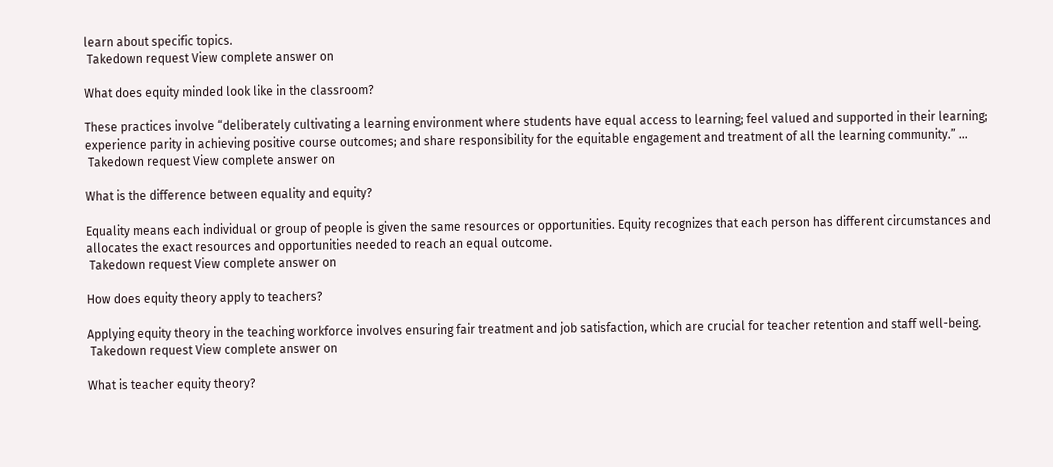learn about specific topics.
 Takedown request View complete answer on

What does equity minded look like in the classroom?

These practices involve “deliberately cultivating a learning environment where students have equal access to learning; feel valued and supported in their learning; experience parity in achieving positive course outcomes; and share responsibility for the equitable engagement and treatment of all the learning community.” ...
 Takedown request View complete answer on

What is the difference between equality and equity?

Equality means each individual or group of people is given the same resources or opportunities. Equity recognizes that each person has different circumstances and allocates the exact resources and opportunities needed to reach an equal outcome.
 Takedown request View complete answer on

How does equity theory apply to teachers?

Applying equity theory in the teaching workforce involves ensuring fair treatment and job satisfaction, which are crucial for teacher retention and staff well-being.
 Takedown request View complete answer on

What is teacher equity theory?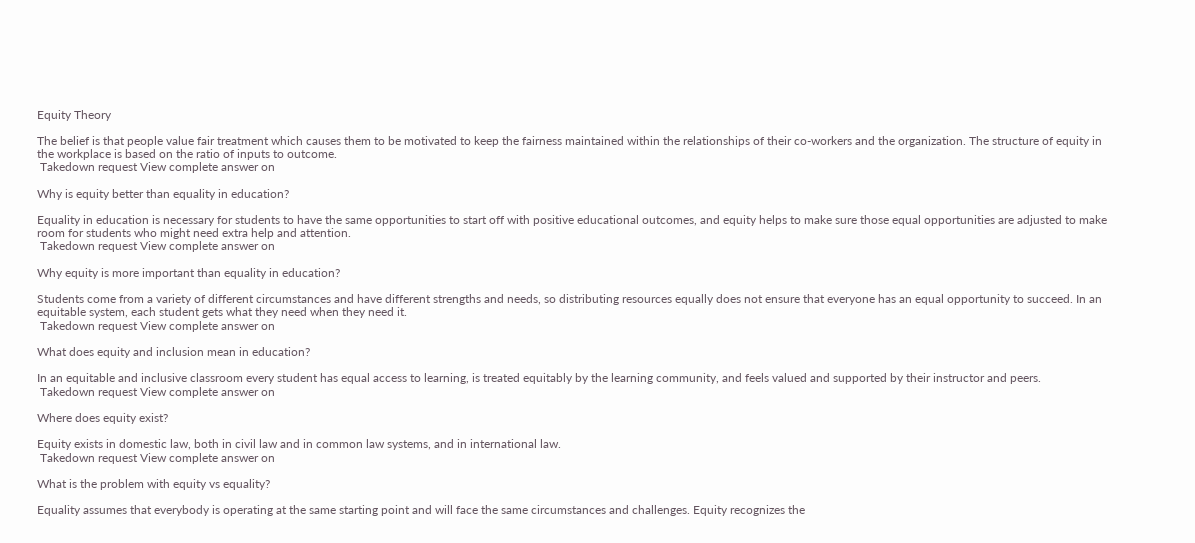Equity Theory

The belief is that people value fair treatment which causes them to be motivated to keep the fairness maintained within the relationships of their co-workers and the organization. The structure of equity in the workplace is based on the ratio of inputs to outcome.
 Takedown request View complete answer on

Why is equity better than equality in education?

Equality in education is necessary for students to have the same opportunities to start off with positive educational outcomes, and equity helps to make sure those equal opportunities are adjusted to make room for students who might need extra help and attention.
 Takedown request View complete answer on

Why equity is more important than equality in education?

Students come from a variety of different circumstances and have different strengths and needs, so distributing resources equally does not ensure that everyone has an equal opportunity to succeed. In an equitable system, each student gets what they need when they need it.
 Takedown request View complete answer on

What does equity and inclusion mean in education?

In an equitable and inclusive classroom every student has equal access to learning, is treated equitably by the learning community, and feels valued and supported by their instructor and peers.
 Takedown request View complete answer on

Where does equity exist?

Equity exists in domestic law, both in civil law and in common law systems, and in international law.
 Takedown request View complete answer on

What is the problem with equity vs equality?

Equality assumes that everybody is operating at the same starting point and will face the same circumstances and challenges. Equity recognizes the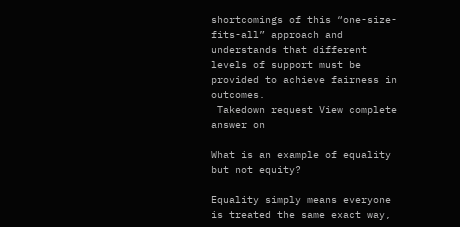shortcomings of this “one-size-fits-all” approach and understands that different levels of support must be provided to achieve fairness in outcomes.
 Takedown request View complete answer on

What is an example of equality but not equity?

Equality simply means everyone is treated the same exact way,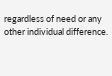regardless of need or any other individual difference.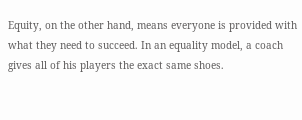Equity, on the other hand, means everyone is provided with what they need to succeed. In an equality model, a coach gives all of his players the exact same shoes.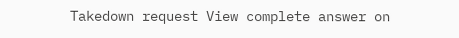Takedown request View complete answer on